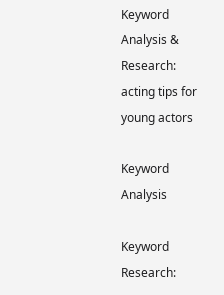Keyword Analysis & Research: acting tips for young actors

Keyword Analysis

Keyword Research: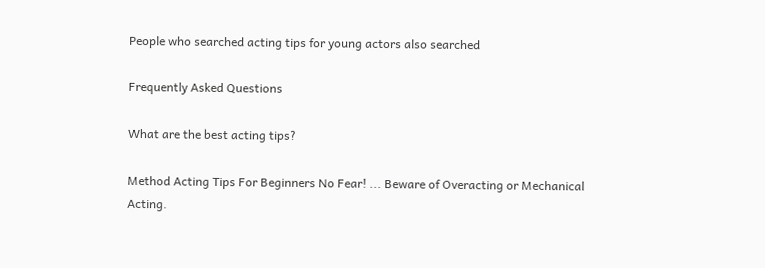People who searched acting tips for young actors also searched

Frequently Asked Questions

What are the best acting tips?

Method Acting Tips For Beginners No Fear! ... Beware of Overacting or Mechanical Acting.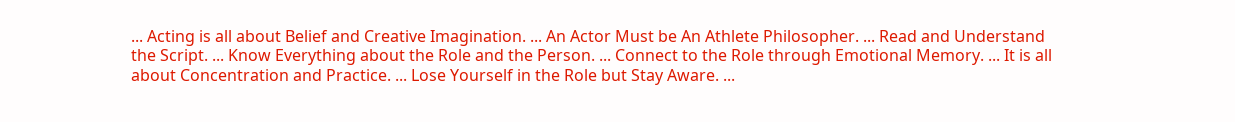... Acting is all about Belief and Creative Imagination. ... An Actor Must be An Athlete Philosopher. ... Read and Understand the Script. ... Know Everything about the Role and the Person. ... Connect to the Role through Emotional Memory. ... It is all about Concentration and Practice. ... Lose Yourself in the Role but Stay Aware. ...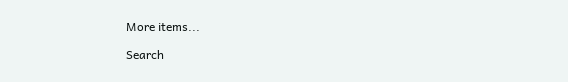More items...

Search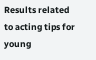Results related to acting tips for young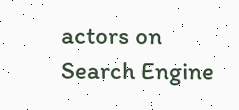actors on Search Engine